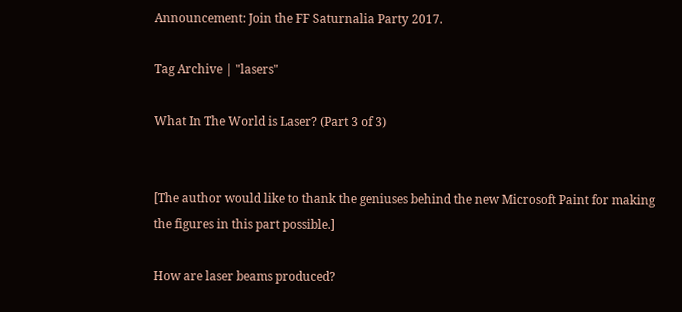Announcement: Join the FF Saturnalia Party 2017.

Tag Archive | "lasers"

What In The World is Laser? (Part 3 of 3)


[The author would like to thank the geniuses behind the new Microsoft Paint for making the figures in this part possible.]

How are laser beams produced?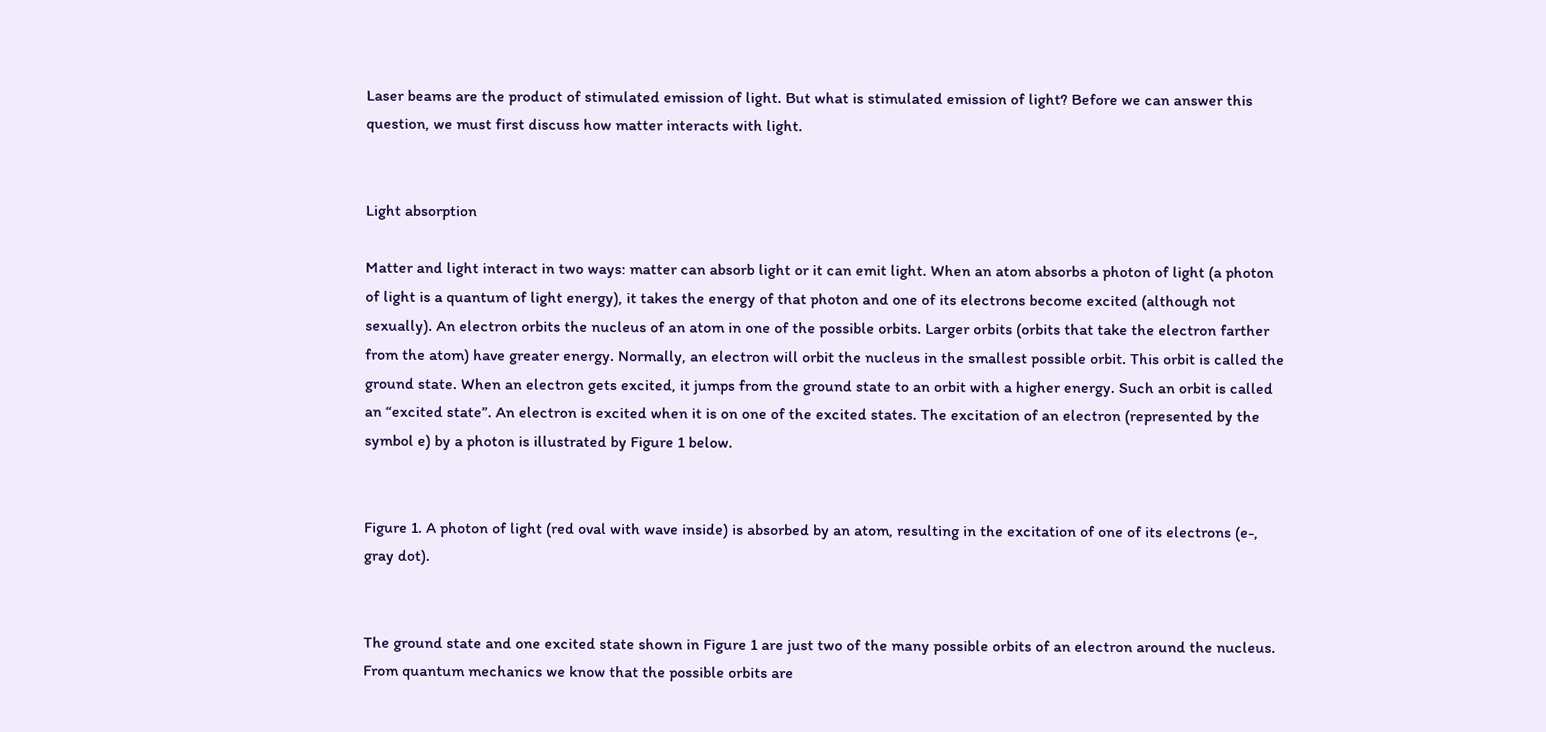Laser beams are the product of stimulated emission of light. But what is stimulated emission of light? Before we can answer this question, we must first discuss how matter interacts with light.


Light absorption

Matter and light interact in two ways: matter can absorb light or it can emit light. When an atom absorbs a photon of light (a photon of light is a quantum of light energy), it takes the energy of that photon and one of its electrons become excited (although not sexually). An electron orbits the nucleus of an atom in one of the possible orbits. Larger orbits (orbits that take the electron farther from the atom) have greater energy. Normally, an electron will orbit the nucleus in the smallest possible orbit. This orbit is called the ground state. When an electron gets excited, it jumps from the ground state to an orbit with a higher energy. Such an orbit is called an “excited state”. An electron is excited when it is on one of the excited states. The excitation of an electron (represented by the symbol e) by a photon is illustrated by Figure 1 below.


Figure 1. A photon of light (red oval with wave inside) is absorbed by an atom, resulting in the excitation of one of its electrons (e-, gray dot).


The ground state and one excited state shown in Figure 1 are just two of the many possible orbits of an electron around the nucleus. From quantum mechanics we know that the possible orbits are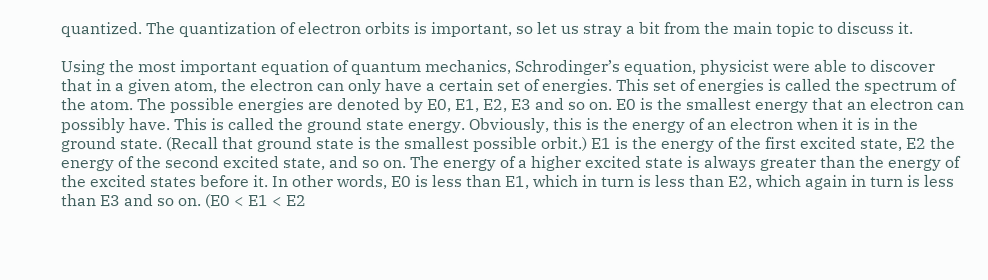quantized. The quantization of electron orbits is important, so let us stray a bit from the main topic to discuss it.

Using the most important equation of quantum mechanics, Schrodinger’s equation, physicist were able to discover that in a given atom, the electron can only have a certain set of energies. This set of energies is called the spectrum of the atom. The possible energies are denoted by E0, E1, E2, E3 and so on. E0 is the smallest energy that an electron can possibly have. This is called the ground state energy. Obviously, this is the energy of an electron when it is in the ground state. (Recall that ground state is the smallest possible orbit.) E1 is the energy of the first excited state, E2 the energy of the second excited state, and so on. The energy of a higher excited state is always greater than the energy of the excited states before it. In other words, E0 is less than E1, which in turn is less than E2, which again in turn is less than E3 and so on. (E0 < E1 < E2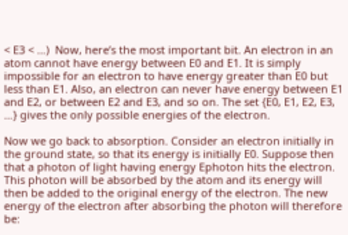< E3 < …)  Now, here’s the most important bit. An electron in an atom cannot have energy between E0 and E1. It is simply impossible for an electron to have energy greater than E0 but less than E1. Also, an electron can never have energy between E1 and E2, or between E2 and E3, and so on. The set {E0, E1, E2, E3, …} gives the only possible energies of the electron.

Now we go back to absorption. Consider an electron initially in the ground state, so that its energy is initially E0. Suppose then that a photon of light having energy Ephoton hits the electron. This photon will be absorbed by the atom and its energy will then be added to the original energy of the electron. The new energy of the electron after absorbing the photon will therefore be: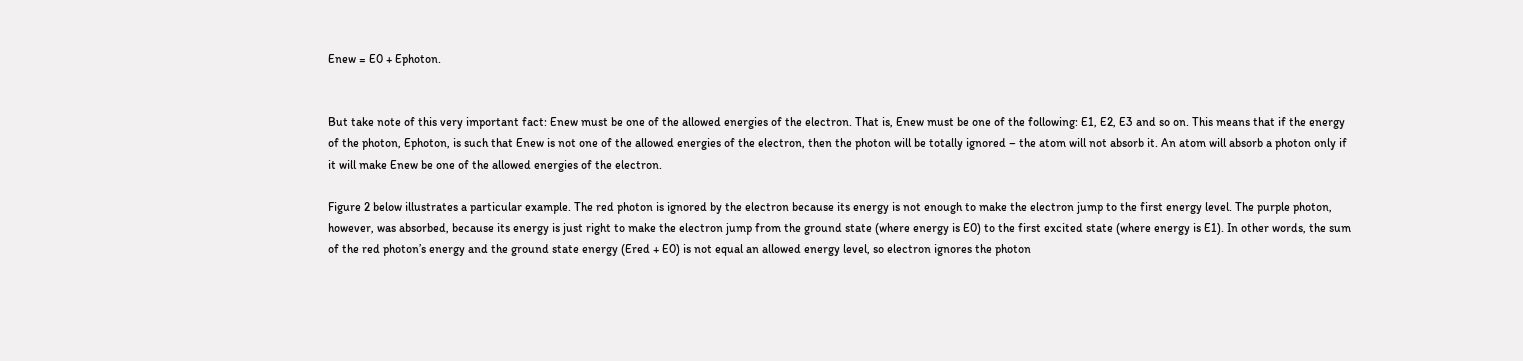Enew = E0 + Ephoton.


But take note of this very important fact: Enew must be one of the allowed energies of the electron. That is, Enew must be one of the following: E1, E2, E3 and so on. This means that if the energy of the photon, Ephoton, is such that Enew is not one of the allowed energies of the electron, then the photon will be totally ignored – the atom will not absorb it. An atom will absorb a photon only if it will make Enew be one of the allowed energies of the electron.

Figure 2 below illustrates a particular example. The red photon is ignored by the electron because its energy is not enough to make the electron jump to the first energy level. The purple photon, however, was absorbed, because its energy is just right to make the electron jump from the ground state (where energy is E0) to the first excited state (where energy is E1). In other words, the sum of the red photon’s energy and the ground state energy (Ered + E0) is not equal an allowed energy level, so electron ignores the photon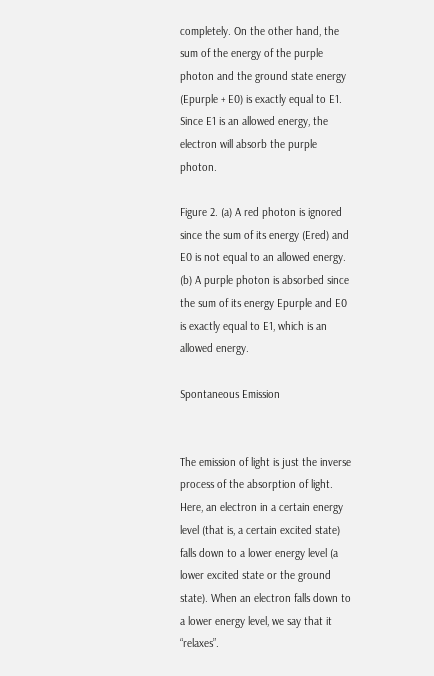completely. On the other hand, the sum of the energy of the purple photon and the ground state energy (Epurple + E0) is exactly equal to E1. Since E1 is an allowed energy, the electron will absorb the purple photon.

Figure 2. (a) A red photon is ignored since the sum of its energy (Ered) and E0 is not equal to an allowed energy. (b) A purple photon is absorbed since the sum of its energy Epurple and E0 is exactly equal to E1, which is an allowed energy.

Spontaneous Emission


The emission of light is just the inverse process of the absorption of light. Here, an electron in a certain energy level (that is, a certain excited state) falls down to a lower energy level (a lower excited state or the ground state). When an electron falls down to a lower energy level, we say that it “relaxes”.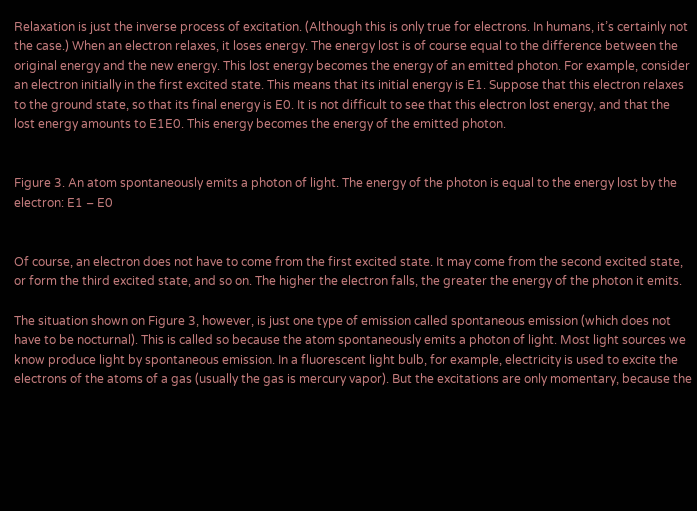Relaxation is just the inverse process of excitation. (Although this is only true for electrons. In humans, it’s certainly not the case.) When an electron relaxes, it loses energy. The energy lost is of course equal to the difference between the original energy and the new energy. This lost energy becomes the energy of an emitted photon. For example, consider an electron initially in the first excited state. This means that its initial energy is E1. Suppose that this electron relaxes to the ground state, so that its final energy is E0. It is not difficult to see that this electron lost energy, and that the lost energy amounts to E1E0. This energy becomes the energy of the emitted photon.


Figure 3. An atom spontaneously emits a photon of light. The energy of the photon is equal to the energy lost by the electron: E1 – E0


Of course, an electron does not have to come from the first excited state. It may come from the second excited state, or form the third excited state, and so on. The higher the electron falls, the greater the energy of the photon it emits.

The situation shown on Figure 3, however, is just one type of emission called spontaneous emission (which does not have to be nocturnal). This is called so because the atom spontaneously emits a photon of light. Most light sources we know produce light by spontaneous emission. In a fluorescent light bulb, for example, electricity is used to excite the electrons of the atoms of a gas (usually the gas is mercury vapor). But the excitations are only momentary, because the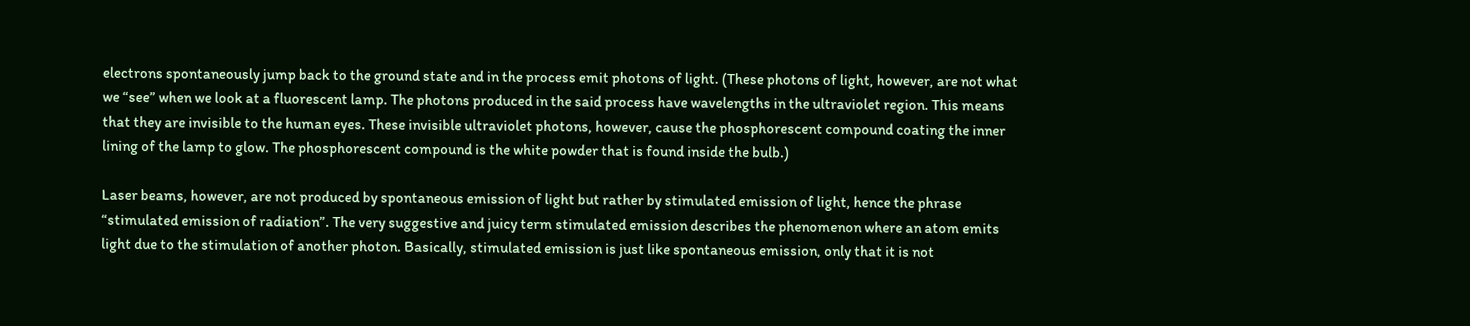electrons spontaneously jump back to the ground state and in the process emit photons of light. (These photons of light, however, are not what we “see” when we look at a fluorescent lamp. The photons produced in the said process have wavelengths in the ultraviolet region. This means that they are invisible to the human eyes. These invisible ultraviolet photons, however, cause the phosphorescent compound coating the inner lining of the lamp to glow. The phosphorescent compound is the white powder that is found inside the bulb.)

Laser beams, however, are not produced by spontaneous emission of light but rather by stimulated emission of light, hence the phrase “stimulated emission of radiation”. The very suggestive and juicy term stimulated emission describes the phenomenon where an atom emits light due to the stimulation of another photon. Basically, stimulated emission is just like spontaneous emission, only that it is not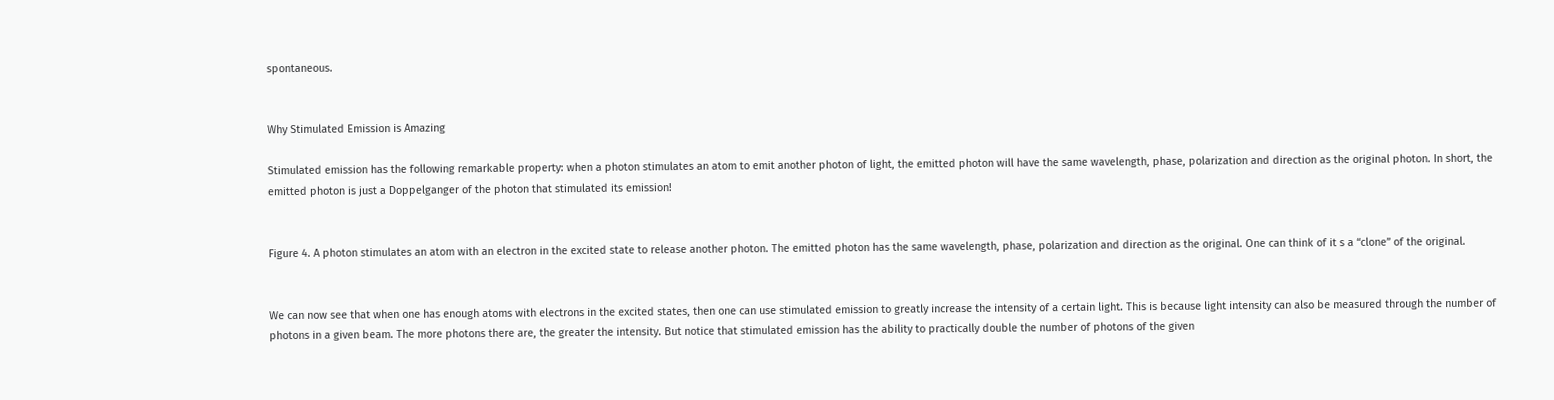spontaneous.


Why Stimulated Emission is Amazing

Stimulated emission has the following remarkable property: when a photon stimulates an atom to emit another photon of light, the emitted photon will have the same wavelength, phase, polarization and direction as the original photon. In short, the emitted photon is just a Doppelganger of the photon that stimulated its emission!


Figure 4. A photon stimulates an atom with an electron in the excited state to release another photon. The emitted photon has the same wavelength, phase, polarization and direction as the original. One can think of it s a “clone” of the original.


We can now see that when one has enough atoms with electrons in the excited states, then one can use stimulated emission to greatly increase the intensity of a certain light. This is because light intensity can also be measured through the number of photons in a given beam. The more photons there are, the greater the intensity. But notice that stimulated emission has the ability to practically double the number of photons of the given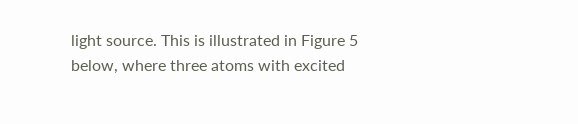light source. This is illustrated in Figure 5 below, where three atoms with excited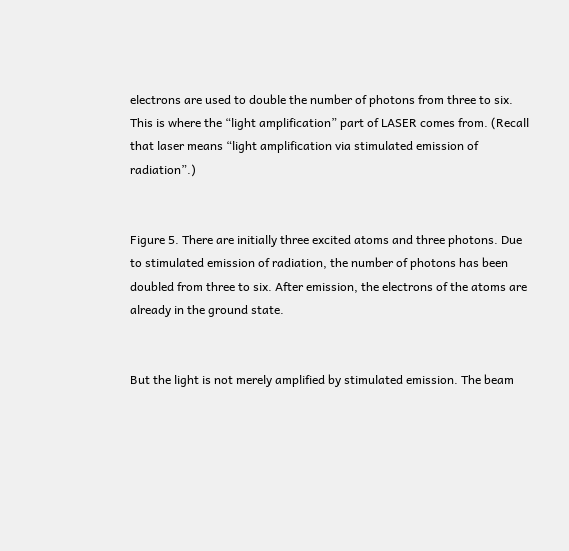electrons are used to double the number of photons from three to six. This is where the “light amplification” part of LASER comes from. (Recall that laser means “light amplification via stimulated emission of radiation”.)


Figure 5. There are initially three excited atoms and three photons. Due to stimulated emission of radiation, the number of photons has been doubled from three to six. After emission, the electrons of the atoms are already in the ground state.


But the light is not merely amplified by stimulated emission. The beam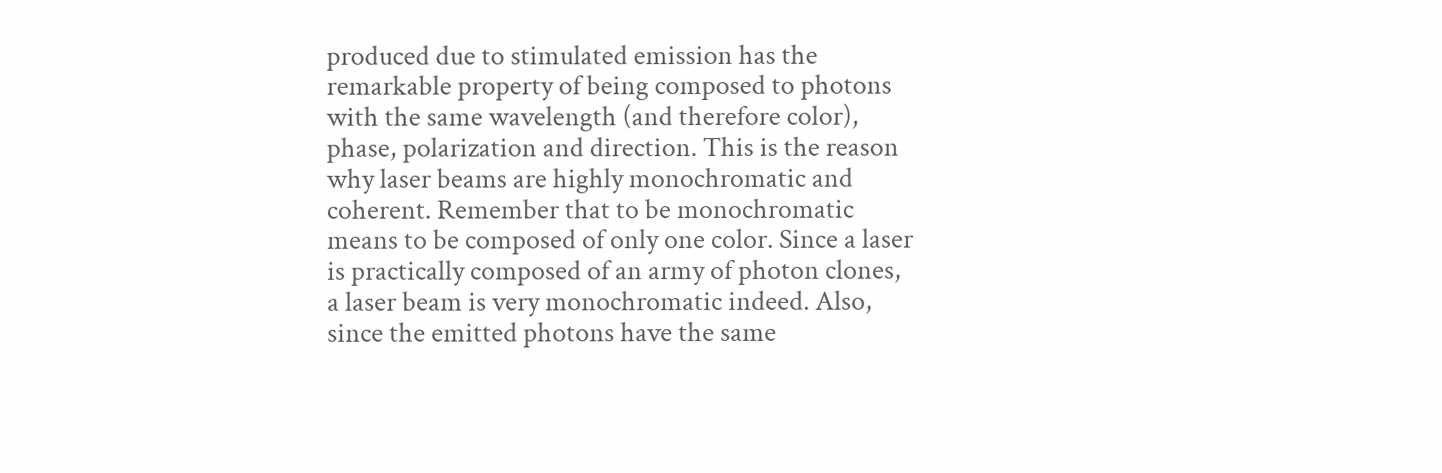produced due to stimulated emission has the remarkable property of being composed to photons with the same wavelength (and therefore color), phase, polarization and direction. This is the reason why laser beams are highly monochromatic and coherent. Remember that to be monochromatic means to be composed of only one color. Since a laser is practically composed of an army of photon clones, a laser beam is very monochromatic indeed. Also, since the emitted photons have the same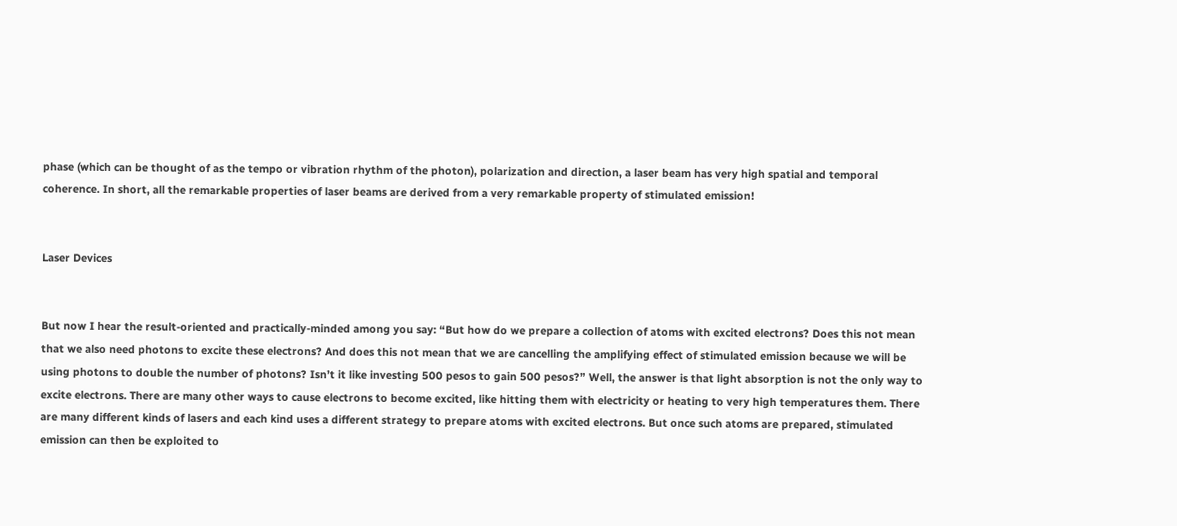phase (which can be thought of as the tempo or vibration rhythm of the photon), polarization and direction, a laser beam has very high spatial and temporal coherence. In short, all the remarkable properties of laser beams are derived from a very remarkable property of stimulated emission!


Laser Devices


But now I hear the result-oriented and practically-minded among you say: “But how do we prepare a collection of atoms with excited electrons? Does this not mean that we also need photons to excite these electrons? And does this not mean that we are cancelling the amplifying effect of stimulated emission because we will be using photons to double the number of photons? Isn’t it like investing 500 pesos to gain 500 pesos?” Well, the answer is that light absorption is not the only way to excite electrons. There are many other ways to cause electrons to become excited, like hitting them with electricity or heating to very high temperatures them. There are many different kinds of lasers and each kind uses a different strategy to prepare atoms with excited electrons. But once such atoms are prepared, stimulated emission can then be exploited to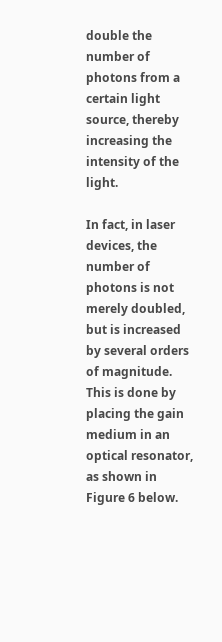double the number of photons from a certain light source, thereby increasing the intensity of the light.

In fact, in laser devices, the number of photons is not merely doubled, but is increased by several orders of magnitude. This is done by placing the gain medium in an optical resonator, as shown in Figure 6 below.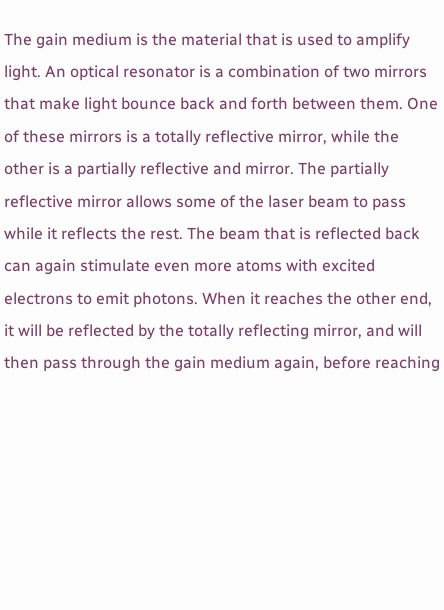The gain medium is the material that is used to amplify light. An optical resonator is a combination of two mirrors that make light bounce back and forth between them. One of these mirrors is a totally reflective mirror, while the other is a partially reflective and mirror. The partially reflective mirror allows some of the laser beam to pass while it reflects the rest. The beam that is reflected back can again stimulate even more atoms with excited electrons to emit photons. When it reaches the other end, it will be reflected by the totally reflecting mirror, and will then pass through the gain medium again, before reaching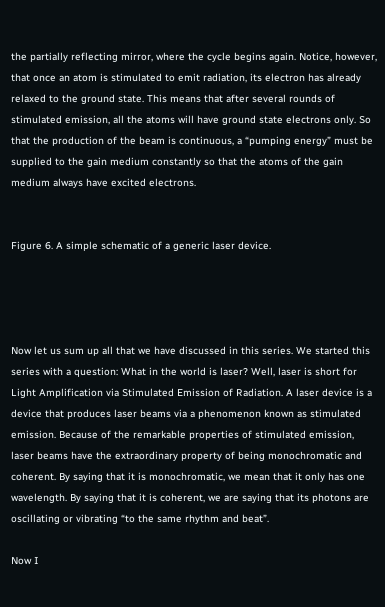the partially reflecting mirror, where the cycle begins again. Notice, however, that once an atom is stimulated to emit radiation, its electron has already relaxed to the ground state. This means that after several rounds of stimulated emission, all the atoms will have ground state electrons only. So that the production of the beam is continuous, a “pumping energy” must be supplied to the gain medium constantly so that the atoms of the gain medium always have excited electrons.


Figure 6. A simple schematic of a generic laser device.




Now let us sum up all that we have discussed in this series. We started this series with a question: What in the world is laser? Well, laser is short for Light Amplification via Stimulated Emission of Radiation. A laser device is a device that produces laser beams via a phenomenon known as stimulated emission. Because of the remarkable properties of stimulated emission, laser beams have the extraordinary property of being monochromatic and coherent. By saying that it is monochromatic, we mean that it only has one wavelength. By saying that it is coherent, we are saying that its photons are oscillating or vibrating “to the same rhythm and beat”.

Now I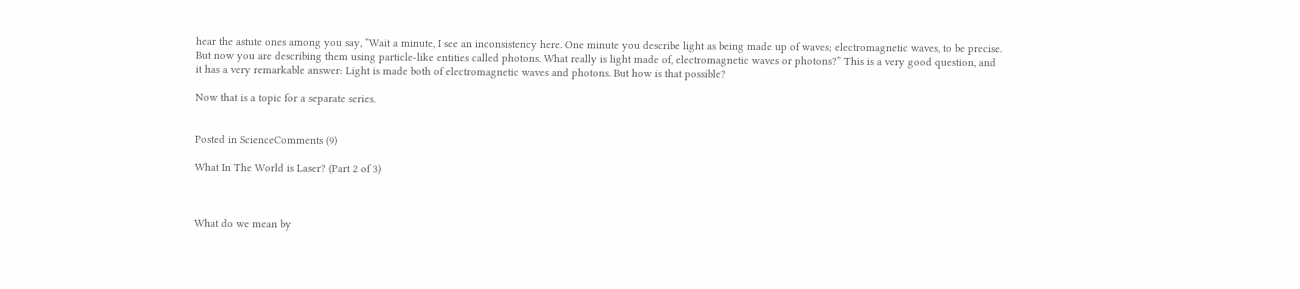hear the astute ones among you say, “Wait a minute, I see an inconsistency here. One minute you describe light as being made up of waves; electromagnetic waves, to be precise. But now you are describing them using particle-like entities called photons. What really is light made of, electromagnetic waves or photons?” This is a very good question, and it has a very remarkable answer: Light is made both of electromagnetic waves and photons. But how is that possible?

Now that is a topic for a separate series.


Posted in ScienceComments (9)

What In The World is Laser? (Part 2 of 3)



What do we mean by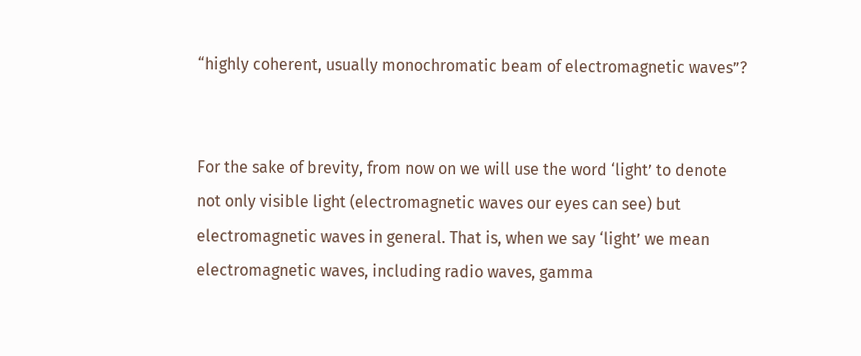“highly coherent, usually monochromatic beam of electromagnetic waves”?


For the sake of brevity, from now on we will use the word ‘light’ to denote not only visible light (electromagnetic waves our eyes can see) but electromagnetic waves in general. That is, when we say ‘light’ we mean electromagnetic waves, including radio waves, gamma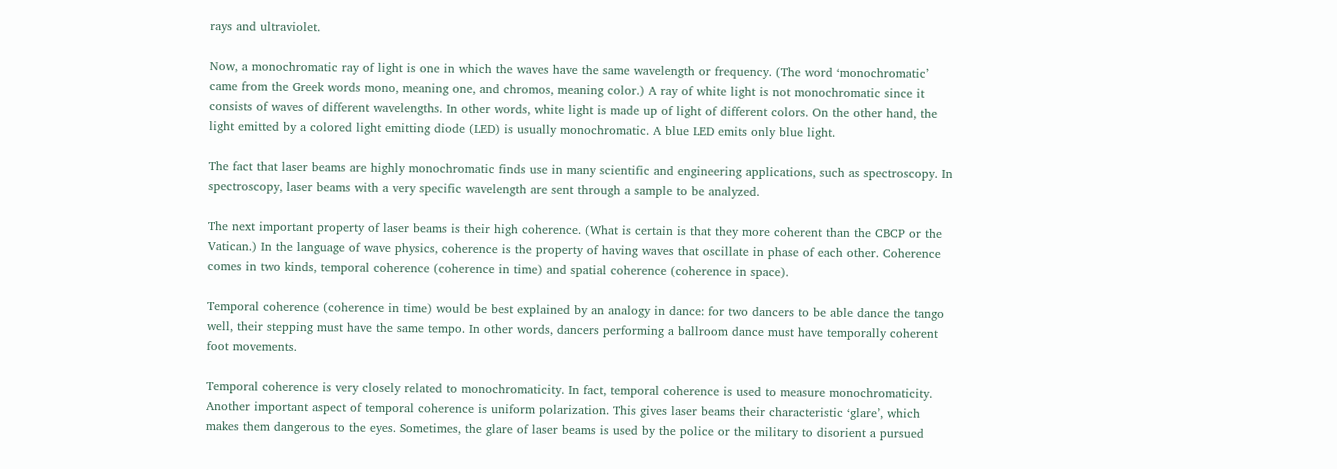rays and ultraviolet.

Now, a monochromatic ray of light is one in which the waves have the same wavelength or frequency. (The word ‘monochromatic’ came from the Greek words mono, meaning one, and chromos, meaning color.) A ray of white light is not monochromatic since it consists of waves of different wavelengths. In other words, white light is made up of light of different colors. On the other hand, the light emitted by a colored light emitting diode (LED) is usually monochromatic. A blue LED emits only blue light.

The fact that laser beams are highly monochromatic finds use in many scientific and engineering applications, such as spectroscopy. In spectroscopy, laser beams with a very specific wavelength are sent through a sample to be analyzed.

The next important property of laser beams is their high coherence. (What is certain is that they more coherent than the CBCP or the Vatican.) In the language of wave physics, coherence is the property of having waves that oscillate in phase of each other. Coherence comes in two kinds, temporal coherence (coherence in time) and spatial coherence (coherence in space).

Temporal coherence (coherence in time) would be best explained by an analogy in dance: for two dancers to be able dance the tango well, their stepping must have the same tempo. In other words, dancers performing a ballroom dance must have temporally coherent foot movements.

Temporal coherence is very closely related to monochromaticity. In fact, temporal coherence is used to measure monochromaticity. Another important aspect of temporal coherence is uniform polarization. This gives laser beams their characteristic ‘glare’, which makes them dangerous to the eyes. Sometimes, the glare of laser beams is used by the police or the military to disorient a pursued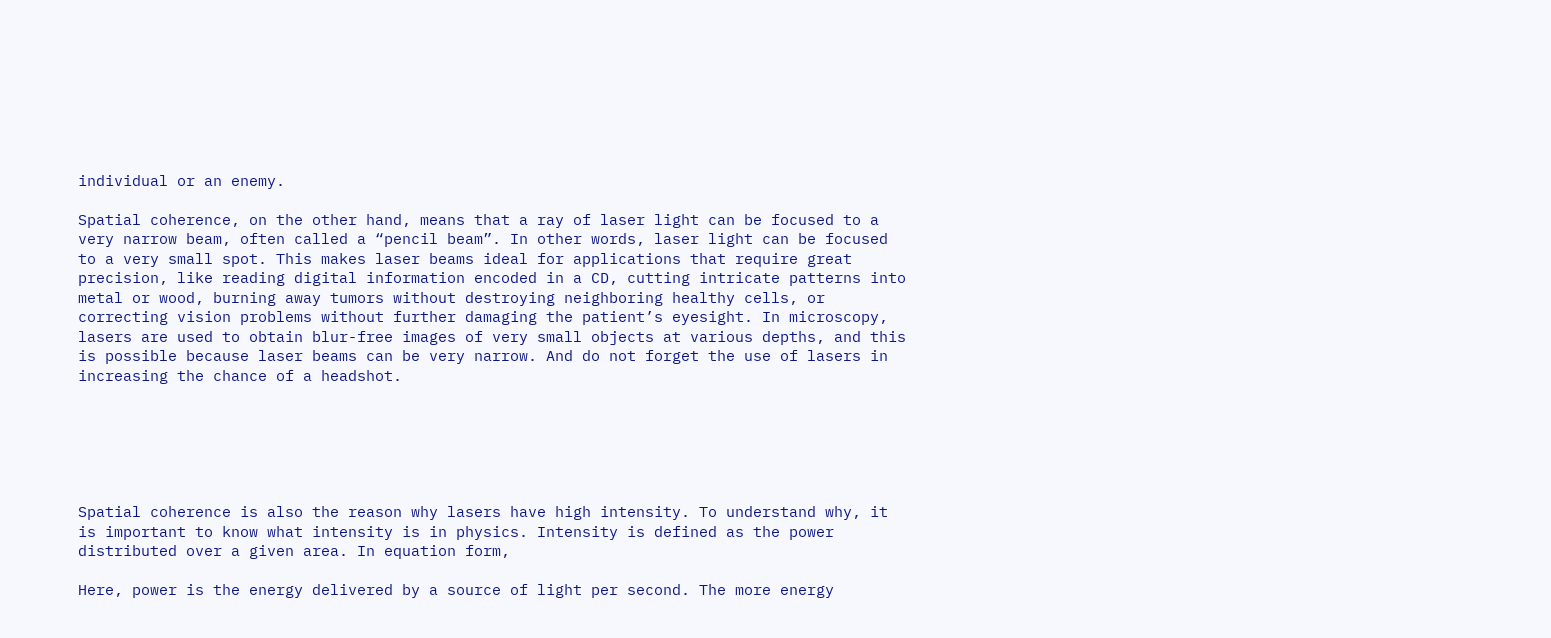individual or an enemy.

Spatial coherence, on the other hand, means that a ray of laser light can be focused to a very narrow beam, often called a “pencil beam”. In other words, laser light can be focused to a very small spot. This makes laser beams ideal for applications that require great precision, like reading digital information encoded in a CD, cutting intricate patterns into metal or wood, burning away tumors without destroying neighboring healthy cells, or correcting vision problems without further damaging the patient’s eyesight. In microscopy, lasers are used to obtain blur-free images of very small objects at various depths, and this is possible because laser beams can be very narrow. And do not forget the use of lasers in increasing the chance of a headshot.






Spatial coherence is also the reason why lasers have high intensity. To understand why, it is important to know what intensity is in physics. Intensity is defined as the power distributed over a given area. In equation form,

Here, power is the energy delivered by a source of light per second. The more energy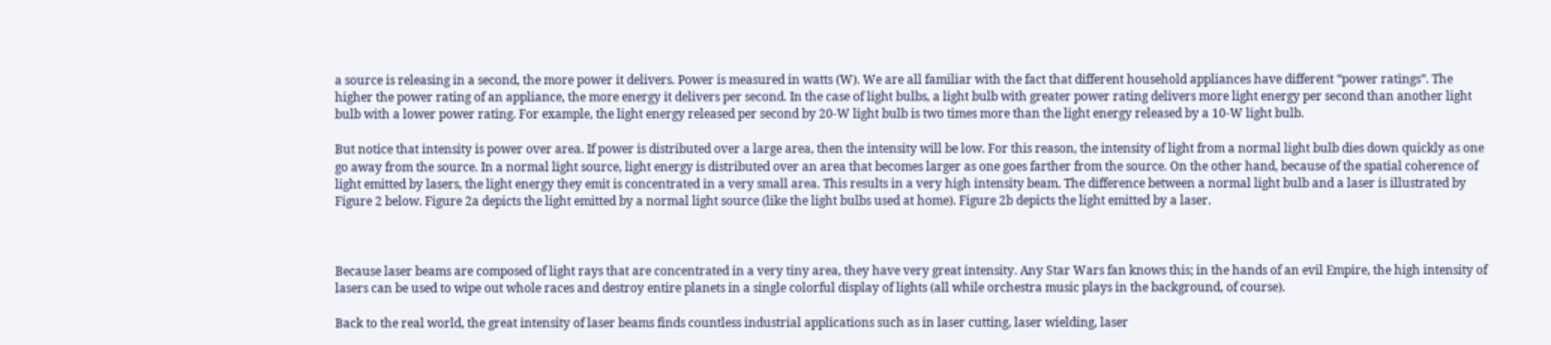a source is releasing in a second, the more power it delivers. Power is measured in watts (W). We are all familiar with the fact that different household appliances have different “power ratings”. The higher the power rating of an appliance, the more energy it delivers per second. In the case of light bulbs, a light bulb with greater power rating delivers more light energy per second than another light bulb with a lower power rating. For example, the light energy released per second by 20-W light bulb is two times more than the light energy released by a 10-W light bulb.

But notice that intensity is power over area. If power is distributed over a large area, then the intensity will be low. For this reason, the intensity of light from a normal light bulb dies down quickly as one go away from the source. In a normal light source, light energy is distributed over an area that becomes larger as one goes farther from the source. On the other hand, because of the spatial coherence of light emitted by lasers, the light energy they emit is concentrated in a very small area. This results in a very high intensity beam. The difference between a normal light bulb and a laser is illustrated by Figure 2 below. Figure 2a depicts the light emitted by a normal light source (like the light bulbs used at home). Figure 2b depicts the light emitted by a laser.



Because laser beams are composed of light rays that are concentrated in a very tiny area, they have very great intensity. Any Star Wars fan knows this; in the hands of an evil Empire, the high intensity of lasers can be used to wipe out whole races and destroy entire planets in a single colorful display of lights (all while orchestra music plays in the background, of course).

Back to the real world, the great intensity of laser beams finds countless industrial applications such as in laser cutting, laser wielding, laser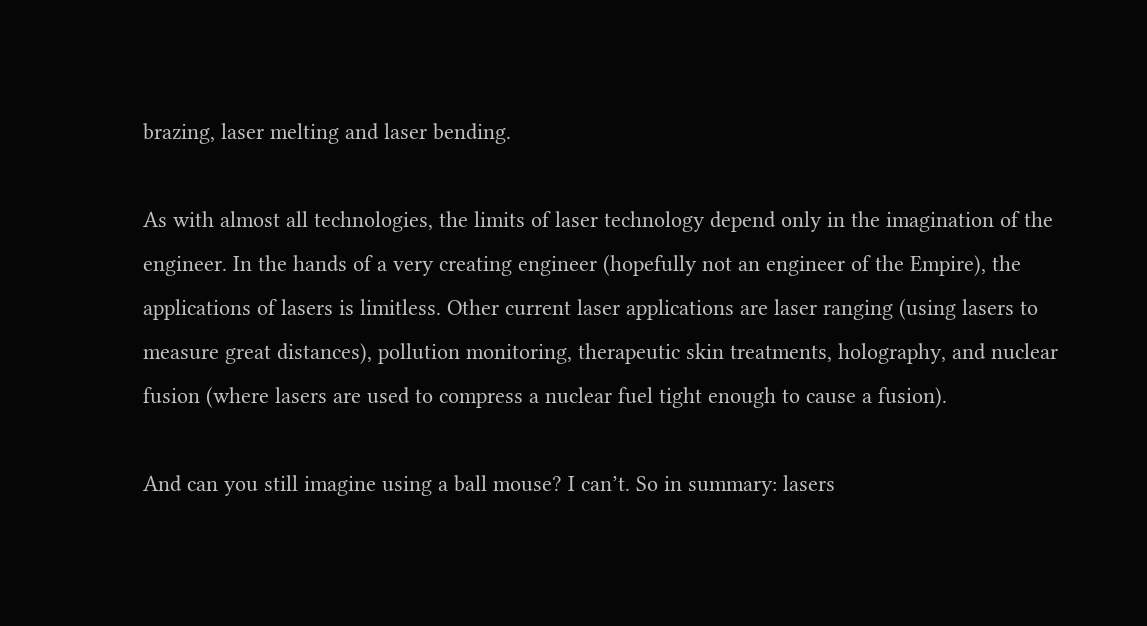brazing, laser melting and laser bending.

As with almost all technologies, the limits of laser technology depend only in the imagination of the engineer. In the hands of a very creating engineer (hopefully not an engineer of the Empire), the applications of lasers is limitless. Other current laser applications are laser ranging (using lasers to measure great distances), pollution monitoring, therapeutic skin treatments, holography, and nuclear fusion (where lasers are used to compress a nuclear fuel tight enough to cause a fusion).

And can you still imagine using a ball mouse? I can’t. So in summary: lasers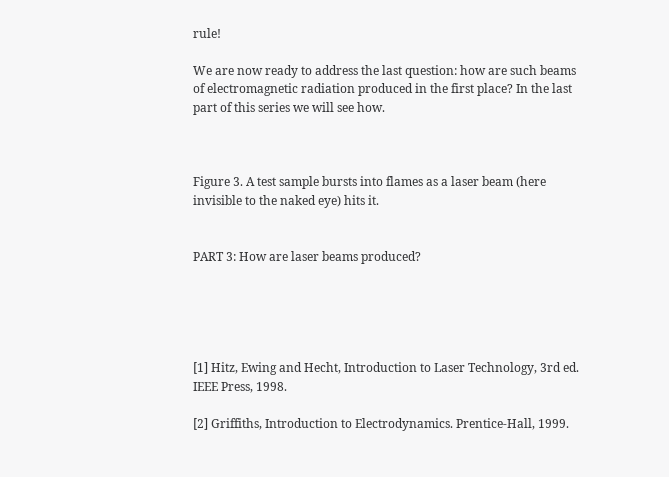rule!

We are now ready to address the last question: how are such beams of electromagnetic radiation produced in the first place? In the last part of this series we will see how.



Figure 3. A test sample bursts into flames as a laser beam (here invisible to the naked eye) hits it.


PART 3: How are laser beams produced?





[1] Hitz, Ewing and Hecht, Introduction to Laser Technology, 3rd ed. IEEE Press, 1998.

[2] Griffiths, Introduction to Electrodynamics. Prentice-Hall, 1999.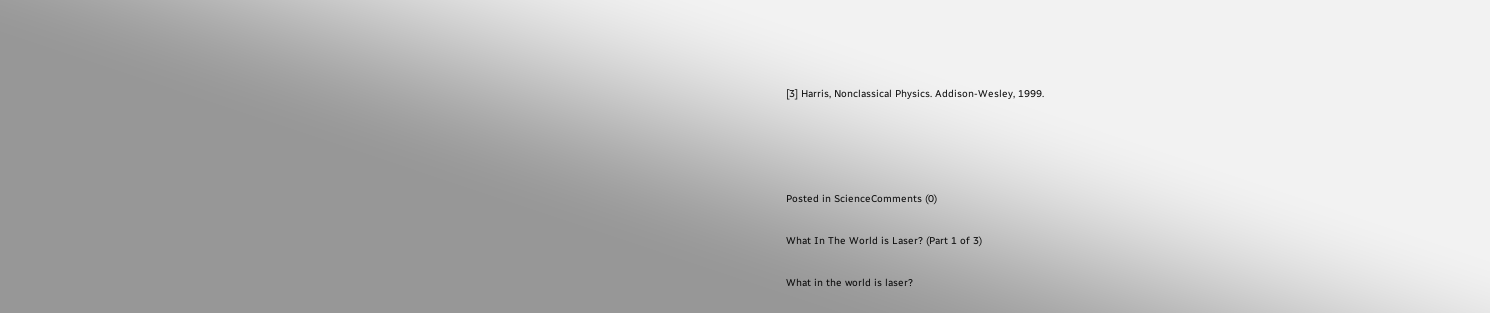[3] Harris, Nonclassical Physics. Addison-Wesley, 1999.




Posted in ScienceComments (0)

What In The World is Laser? (Part 1 of 3)

What in the world is laser?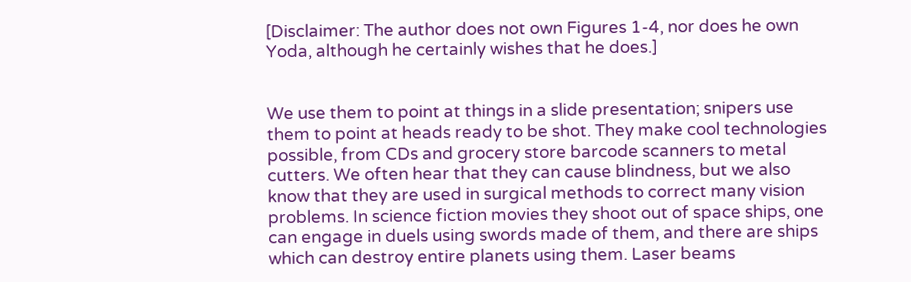[Disclaimer: The author does not own Figures 1-4, nor does he own Yoda, although he certainly wishes that he does.]


We use them to point at things in a slide presentation; snipers use them to point at heads ready to be shot. They make cool technologies possible, from CDs and grocery store barcode scanners to metal cutters. We often hear that they can cause blindness, but we also know that they are used in surgical methods to correct many vision problems. In science fiction movies they shoot out of space ships, one can engage in duels using swords made of them, and there are ships which can destroy entire planets using them. Laser beams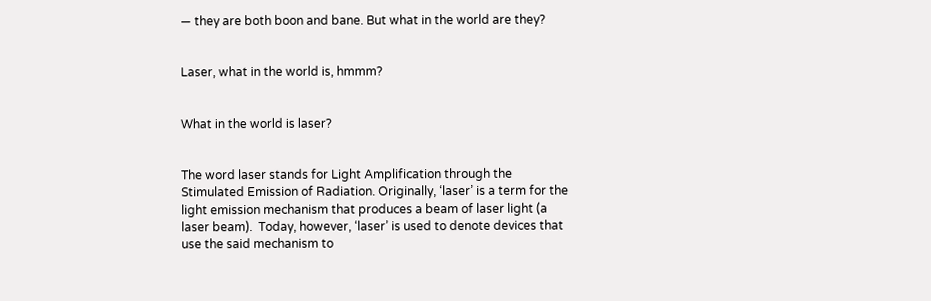— they are both boon and bane. But what in the world are they?


Laser, what in the world is, hmmm?


What in the world is laser?


The word laser stands for Light Amplification through the Stimulated Emission of Radiation. Originally, ‘laser’ is a term for the light emission mechanism that produces a beam of laser light (a laser beam).  Today, however, ‘laser’ is used to denote devices that use the said mechanism to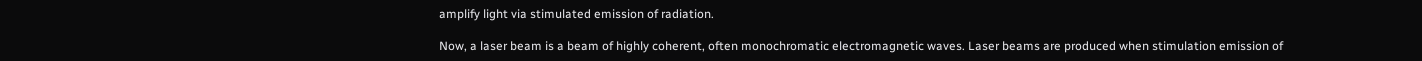amplify light via stimulated emission of radiation.

Now, a laser beam is a beam of highly coherent, often monochromatic electromagnetic waves. Laser beams are produced when stimulation emission of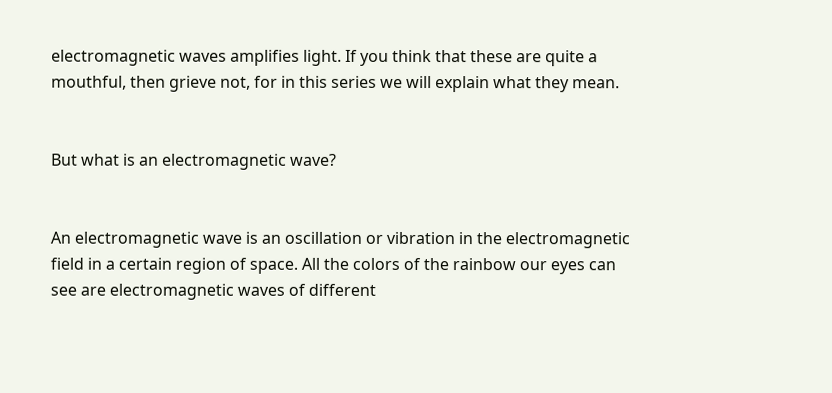electromagnetic waves amplifies light. If you think that these are quite a mouthful, then grieve not, for in this series we will explain what they mean.


But what is an electromagnetic wave?


An electromagnetic wave is an oscillation or vibration in the electromagnetic field in a certain region of space. All the colors of the rainbow our eyes can see are electromagnetic waves of different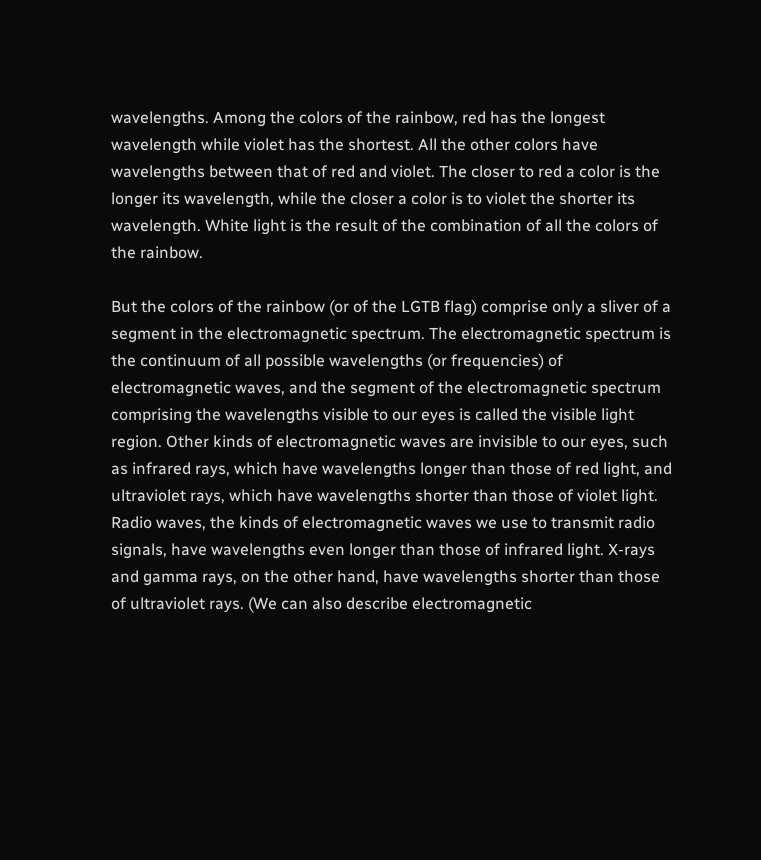wavelengths. Among the colors of the rainbow, red has the longest wavelength while violet has the shortest. All the other colors have wavelengths between that of red and violet. The closer to red a color is the longer its wavelength, while the closer a color is to violet the shorter its wavelength. White light is the result of the combination of all the colors of the rainbow.

But the colors of the rainbow (or of the LGTB flag) comprise only a sliver of a segment in the electromagnetic spectrum. The electromagnetic spectrum is the continuum of all possible wavelengths (or frequencies) of electromagnetic waves, and the segment of the electromagnetic spectrum comprising the wavelengths visible to our eyes is called the visible light region. Other kinds of electromagnetic waves are invisible to our eyes, such as infrared rays, which have wavelengths longer than those of red light, and ultraviolet rays, which have wavelengths shorter than those of violet light. Radio waves, the kinds of electromagnetic waves we use to transmit radio signals, have wavelengths even longer than those of infrared light. X-rays and gamma rays, on the other hand, have wavelengths shorter than those of ultraviolet rays. (We can also describe electromagnetic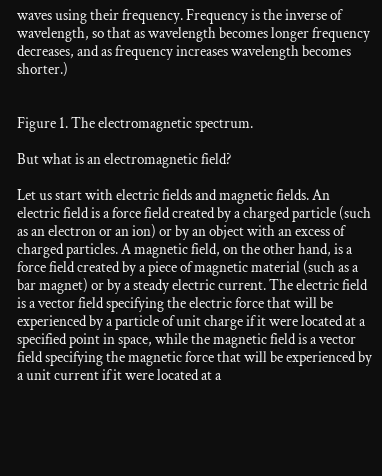waves using their frequency. Frequency is the inverse of wavelength, so that as wavelength becomes longer frequency decreases, and as frequency increases wavelength becomes shorter.)


Figure 1. The electromagnetic spectrum.

But what is an electromagnetic field?

Let us start with electric fields and magnetic fields. An electric field is a force field created by a charged particle (such as an electron or an ion) or by an object with an excess of charged particles. A magnetic field, on the other hand, is a force field created by a piece of magnetic material (such as a bar magnet) or by a steady electric current. The electric field is a vector field specifying the electric force that will be experienced by a particle of unit charge if it were located at a specified point in space, while the magnetic field is a vector field specifying the magnetic force that will be experienced by a unit current if it were located at a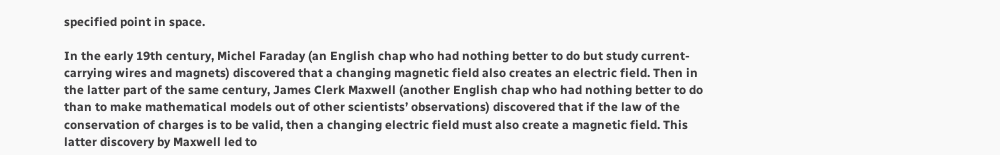specified point in space.

In the early 19th century, Michel Faraday (an English chap who had nothing better to do but study current-carrying wires and magnets) discovered that a changing magnetic field also creates an electric field. Then in the latter part of the same century, James Clerk Maxwell (another English chap who had nothing better to do than to make mathematical models out of other scientists’ observations) discovered that if the law of the conservation of charges is to be valid, then a changing electric field must also create a magnetic field. This latter discovery by Maxwell led to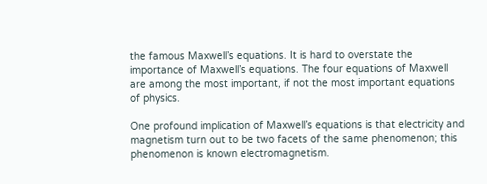the famous Maxwell’s equations. It is hard to overstate the importance of Maxwell’s equations. The four equations of Maxwell are among the most important, if not the most important equations of physics.

One profound implication of Maxwell’s equations is that electricity and magnetism turn out to be two facets of the same phenomenon; this phenomenon is known electromagnetism.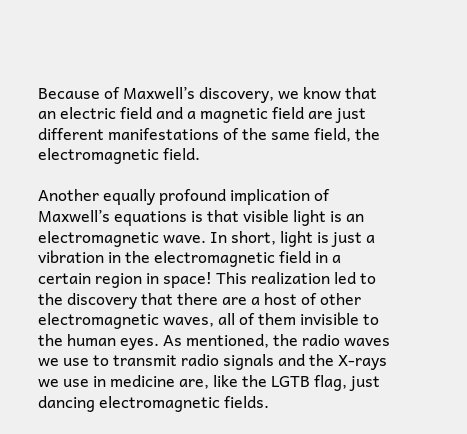Because of Maxwell’s discovery, we know that an electric field and a magnetic field are just different manifestations of the same field, the electromagnetic field.

Another equally profound implication of Maxwell’s equations is that visible light is an electromagnetic wave. In short, light is just a vibration in the electromagnetic field in a certain region in space! This realization led to the discovery that there are a host of other electromagnetic waves, all of them invisible to the human eyes. As mentioned, the radio waves we use to transmit radio signals and the X-rays we use in medicine are, like the LGTB flag, just dancing electromagnetic fields.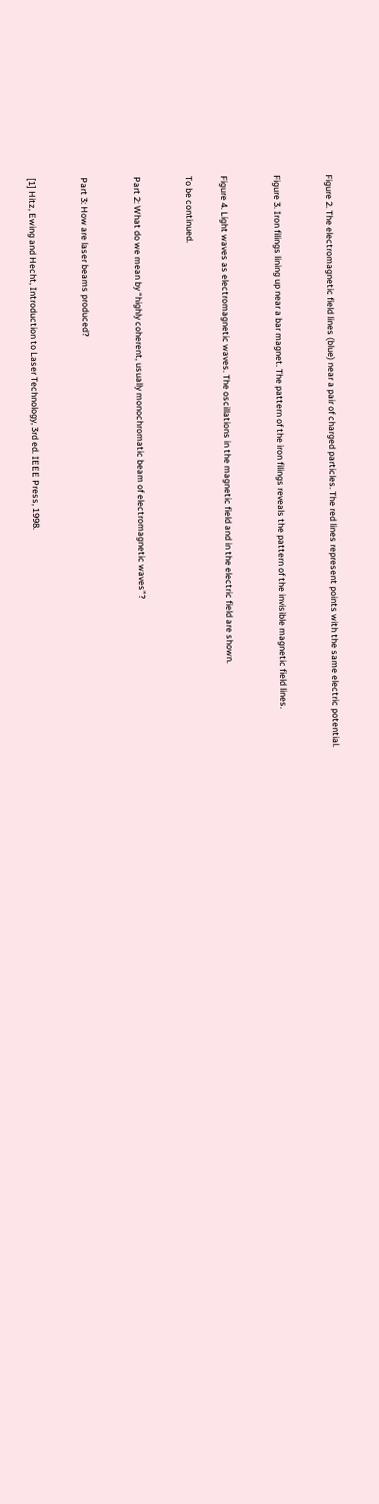Figure 2. The electromagnetic field lines (blue) near a pair of charged particles. The red lines represent points with the same electric potential.


Figure 3. Iron filings lining up near a bar magnet. The pattern of the iron filings reveals the pattern of the invisible magnetic field lines.


Figure 4. Light waves as electromagnetic waves. The oscillations in the magnetic field and in the electric field are shown.

To be continued.


Part 2: What do we mean by “highly coherent, usually monochromatic beam of electromagnetic waves”?


Part 3: How are laser beams produced?


[1] Hitz, Ewing and Hecht, Introduction to Laser Technology, 3rd ed. IEEE Press, 1998.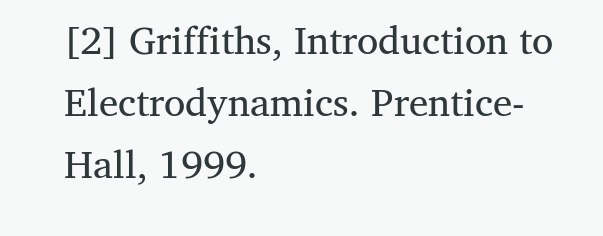[2] Griffiths, Introduction to Electrodynamics. Prentice-Hall, 1999.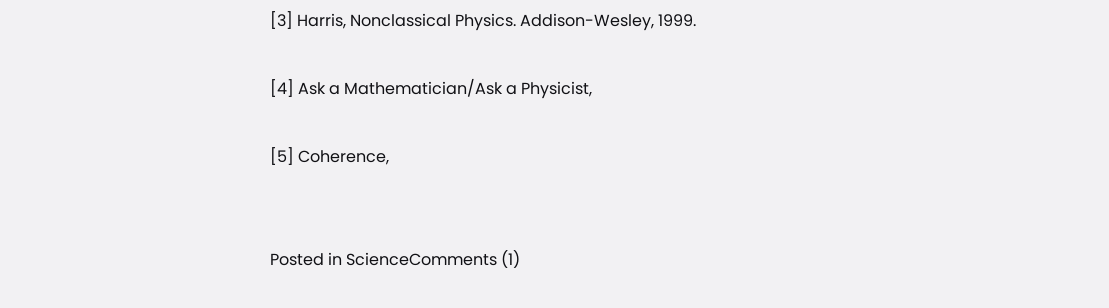[3] Harris, Nonclassical Physics. Addison-Wesley, 1999.

[4] Ask a Mathematician/Ask a Physicist,

[5] Coherence,


Posted in ScienceComments (1)